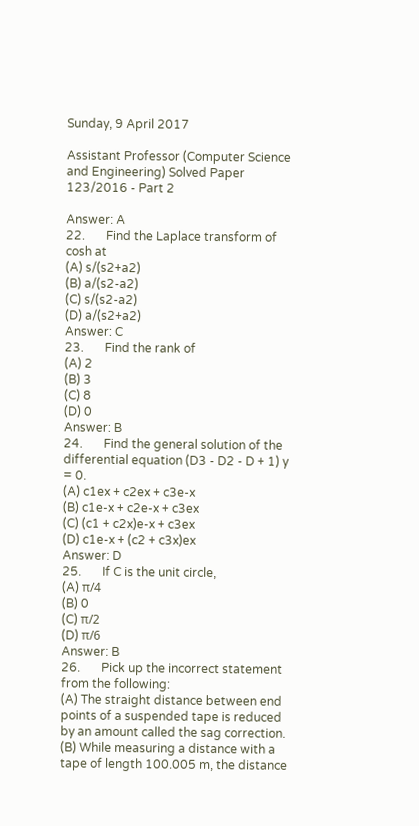Sunday, 9 April 2017

Assistant Professor (Computer Science and Engineering) Solved Paper 123/2016 - Part 2

Answer: A
22.       Find the Laplace transform of cosh at
(A) s/(s2+a2)
(B) a/(s2-a2)
(C) s/(s2-a2)
(D) a/(s2+a2)
Answer: C
23.       Find the rank of
(A) 2
(B) 3
(C) 8
(D) 0
Answer: B
24.       Find the general solution of the differential equation (D3 - D2 - D + 1) y = 0.
(A) c1ex + c2ex + c3e-x
(B) c1e-x + c2e-x + c3ex
(C) (c1 + c2x)e-x + c3ex
(D) c1e-x + (c2 + c3x)ex
Answer: D
25.       If C is the unit circle,
(A) π/4
(B) 0
(C) π/2
(D) π/6
Answer: B
26.       Pick up the incorrect statement from the following:
(A) The straight distance between end points of a suspended tape is reduced by an amount called the sag correction.
(B) While measuring a distance with a tape of length 100.005 m, the distance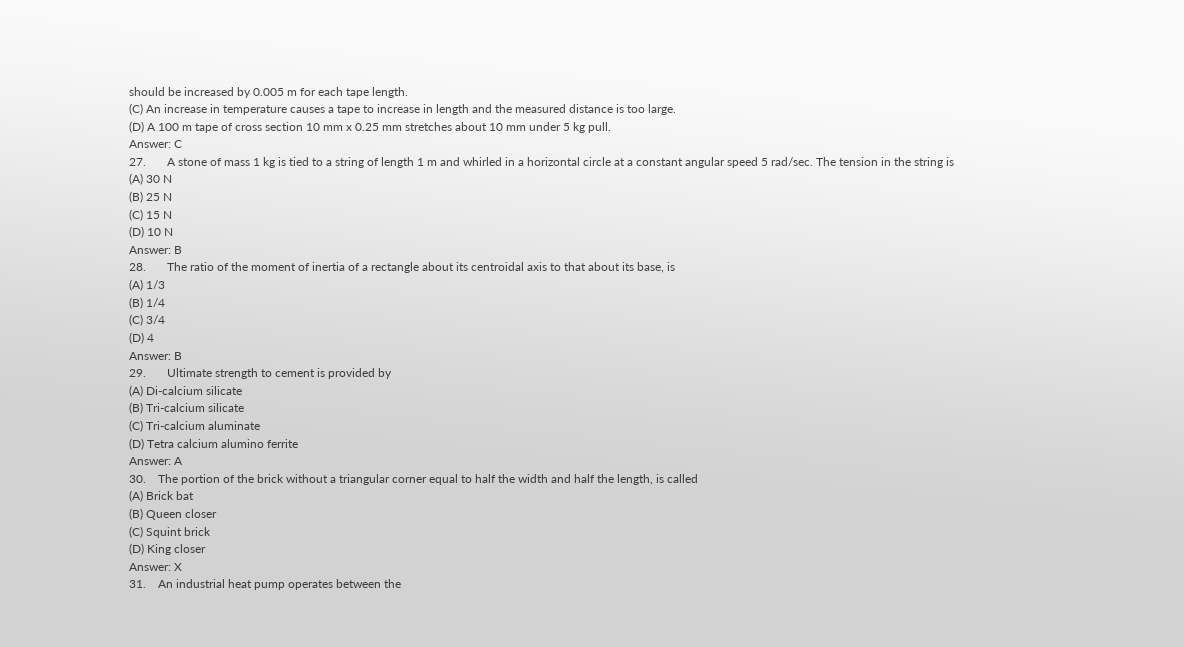should be increased by 0.005 m for each tape length.
(C) An increase in temperature causes a tape to increase in length and the measured distance is too large.
(D) A 100 m tape of cross section 10 mm x 0.25 mm stretches about 10 mm under 5 kg pull.
Answer: C
27.       A stone of mass 1 kg is tied to a string of length 1 m and whirled in a horizontal circle at a constant angular speed 5 rad/sec. The tension in the string is
(A) 30 N
(B) 25 N
(C) 15 N
(D) 10 N
Answer: B
28.       The ratio of the moment of inertia of a rectangle about its centroidal axis to that about its base, is
(A) 1/3
(B) 1/4
(C) 3/4
(D) 4
Answer: B
29.       Ultimate strength to cement is provided by
(A) Di-calcium silicate
(B) Tri-calcium silicate
(C) Tri-calcium aluminate
(D) Tetra calcium alumino ferrite
Answer: A
30.    The portion of the brick without a triangular corner equal to half the width and half the length, is called
(A) Brick bat
(B) Queen closer
(C) Squint brick
(D) King closer
Answer: X
31.    An industrial heat pump operates between the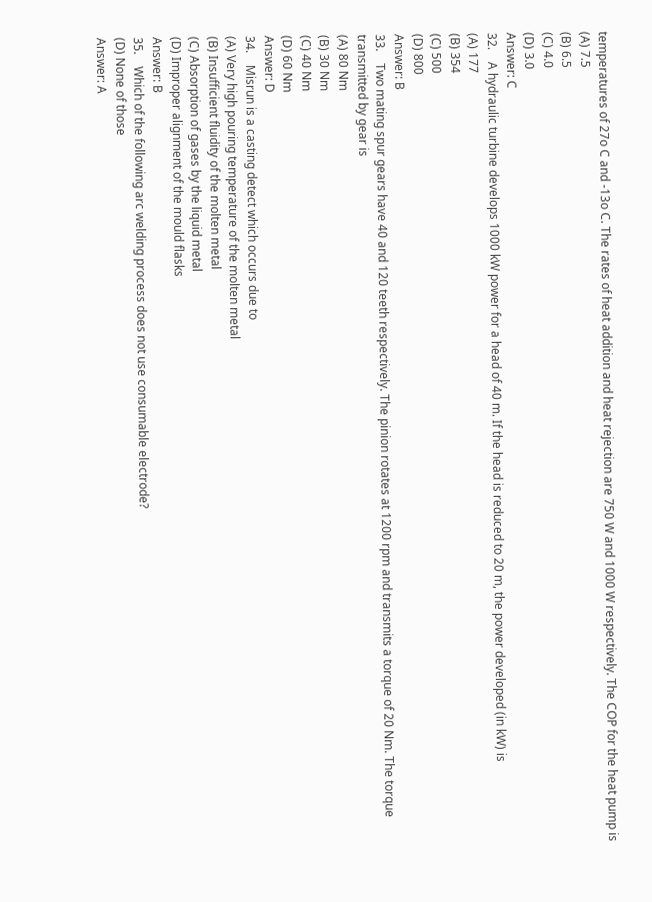temperatures of 27o C and -13o C. The rates of heat addition and heat rejection are 750 W and 1000 W respectively. The COP for the heat pump is
(A) 7.5
(B) 6.5
(C) 4.0
(D) 3.0
Answer: C
32.    A hydraulic turbine develops 1000 kW power for a head of 40 m. If the head is reduced to 20 m, the power developed (in kW) is
(A) 177
(B) 354
(C) 500
(D) 800
Answer: B
33.    Two mating spur gears have 40 and 120 teeth respectively. The pinion rotates at 1200 rpm and transmits a torque of 20 Nm. The torque transmitted by gear is
(A) 80 Nm
(B) 30 Nm
(C) 40 Nm
(D) 60 Nm
Answer: D
34.    Misrun is a casting detect which occurs due to
(A) Very high pouring temperature of the molten metal
(B) Insufficient fluidity of the molten metal
(C) Absorption of gases by the liquid metal
(D) Improper alignment of the mould flasks
Answer: B
35.    Which of the following arc welding process does not use consumable electrode?
(D) None of those
Answer: A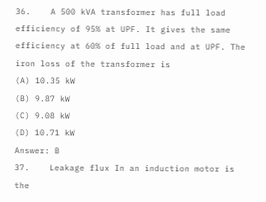36.    A 500 kVA transformer has full load efficiency of 95% at UPF. It gives the same efficiency at 60% of full load and at UPF. The iron loss of the transformer is
(A) 10.35 kW
(B) 9.87 kW
(C) 9.08 kW
(D) 10.71 kW
Answer: B
37.    Leakage flux In an induction motor is the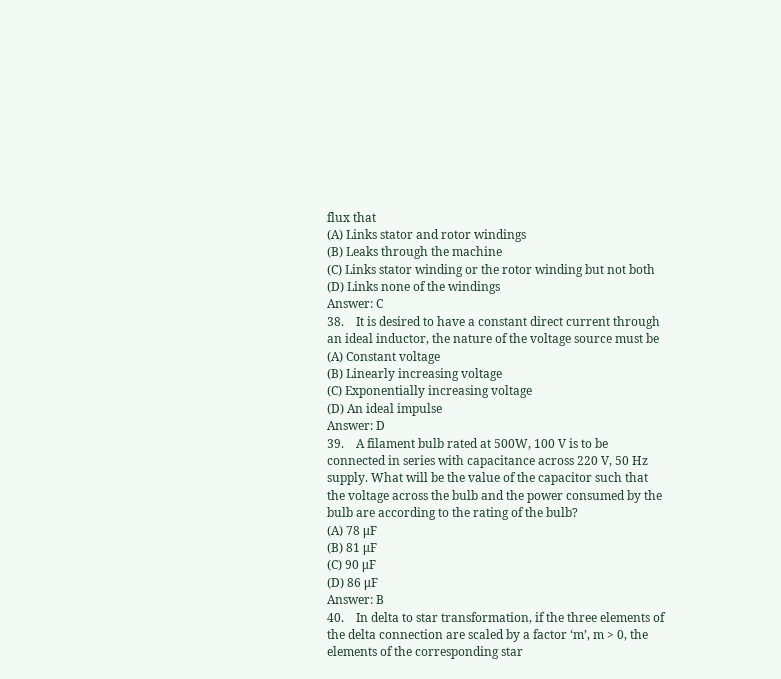flux that
(A) Links stator and rotor windings
(B) Leaks through the machine
(C) Links stator winding or the rotor winding but not both
(D) Links none of the windings
Answer: C
38.    It is desired to have a constant direct current through an ideal inductor, the nature of the voltage source must be
(A) Constant voltage
(B) Linearly increasing voltage
(C) Exponentially increasing voltage
(D) An ideal impulse
Answer: D
39.    A filament bulb rated at 500W, 100 V is to be connected in series with capacitance across 220 V, 50 Hz supply. What will be the value of the capacitor such that the voltage across the bulb and the power consumed by the bulb are according to the rating of the bulb?
(A) 78 μF
(B) 81 μF
(C) 90 μF
(D) 86 μF
Answer: B
40.    In delta to star transformation, if the three elements of the delta connection are scaled by a factor ‘m’, m > 0, the elements of the corresponding star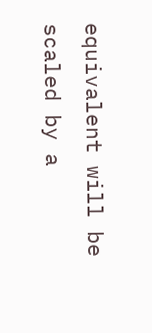equivalent will be scaled by a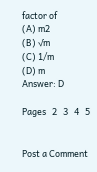factor of
(A) m2
(B) √m
(C) 1/m
(D) m
Answer: D

Pages   2   3   4   5


Post a Comment